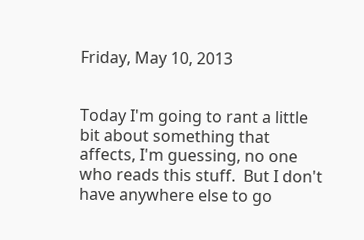Friday, May 10, 2013


Today I'm going to rant a little bit about something that affects, I'm guessing, no one who reads this stuff.  But I don't have anywhere else to go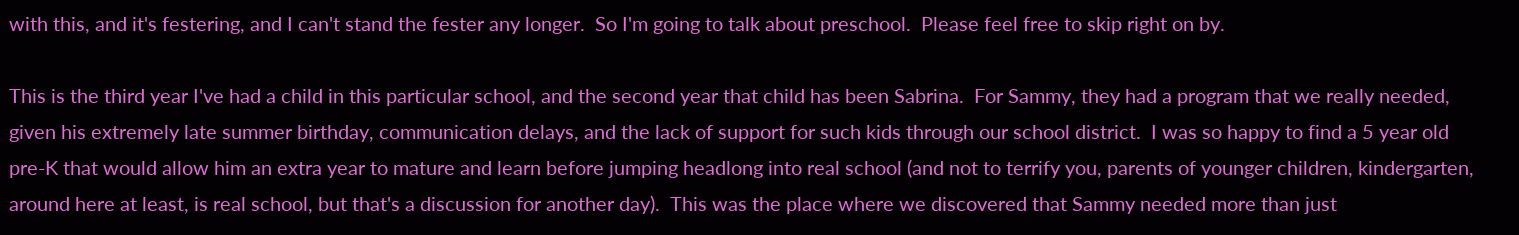with this, and it's festering, and I can't stand the fester any longer.  So I'm going to talk about preschool.  Please feel free to skip right on by.

This is the third year I've had a child in this particular school, and the second year that child has been Sabrina.  For Sammy, they had a program that we really needed, given his extremely late summer birthday, communication delays, and the lack of support for such kids through our school district.  I was so happy to find a 5 year old pre-K that would allow him an extra year to mature and learn before jumping headlong into real school (and not to terrify you, parents of younger children, kindergarten, around here at least, is real school, but that's a discussion for another day).  This was the place where we discovered that Sammy needed more than just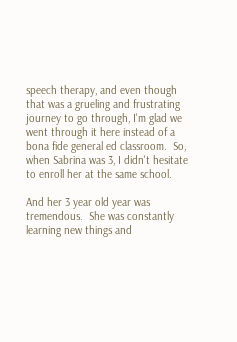speech therapy, and even though that was a grueling and frustrating journey to go through, I'm glad we went through it here instead of a bona fide general ed classroom.  So, when Sabrina was 3, I didn't hesitate to enroll her at the same school.

And her 3 year old year was tremendous.  She was constantly learning new things and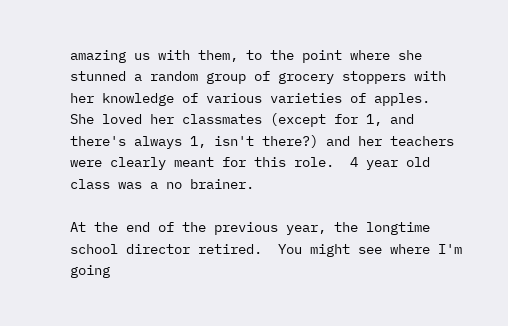amazing us with them, to the point where she stunned a random group of grocery stoppers with her knowledge of various varieties of apples.  She loved her classmates (except for 1, and there's always 1, isn't there?) and her teachers were clearly meant for this role.  4 year old class was a no brainer.

At the end of the previous year, the longtime school director retired.  You might see where I'm going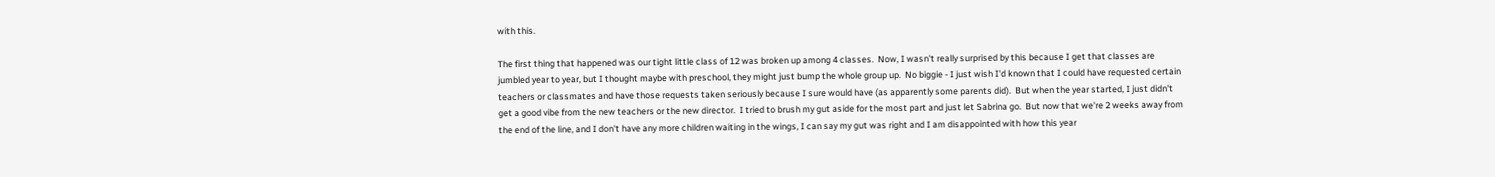with this.

The first thing that happened was our tight little class of 12 was broken up among 4 classes.  Now, I wasn't really surprised by this because I get that classes are jumbled year to year, but I thought maybe with preschool, they might just bump the whole group up.  No biggie - I just wish I'd known that I could have requested certain teachers or classmates and have those requests taken seriously because I sure would have (as apparently some parents did).  But when the year started, I just didn't get a good vibe from the new teachers or the new director.  I tried to brush my gut aside for the most part and just let Sabrina go.  But now that we're 2 weeks away from the end of the line, and I don't have any more children waiting in the wings, I can say my gut was right and I am disappointed with how this year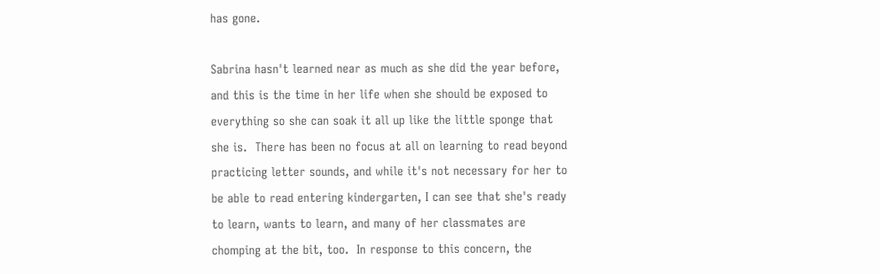has gone.

Sabrina hasn't learned near as much as she did the year before, and this is the time in her life when she should be exposed to everything so she can soak it all up like the little sponge that she is.  There has been no focus at all on learning to read beyond practicing letter sounds, and while it's not necessary for her to be able to read entering kindergarten, I can see that she's ready to learn, wants to learn, and many of her classmates are chomping at the bit, too.  In response to this concern, the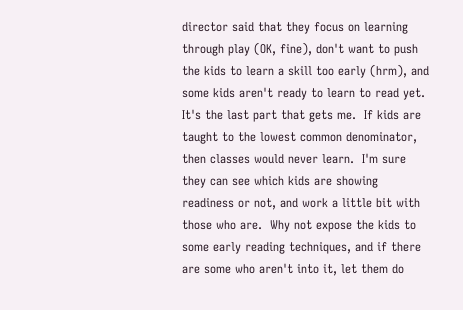director said that they focus on learning through play (OK, fine), don't want to push the kids to learn a skill too early (hrm), and some kids aren't ready to learn to read yet.  It's the last part that gets me.  If kids are taught to the lowest common denominator, then classes would never learn.  I'm sure they can see which kids are showing readiness or not, and work a little bit with those who are.  Why not expose the kids to some early reading techniques, and if there are some who aren't into it, let them do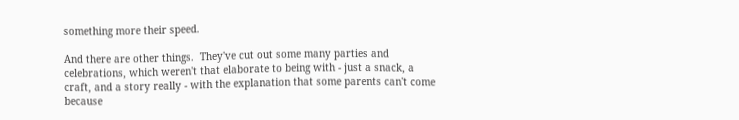something more their speed.

And there are other things.  They've cut out some many parties and celebrations, which weren't that elaborate to being with - just a snack, a craft, and a story really - with the explanation that some parents can't come because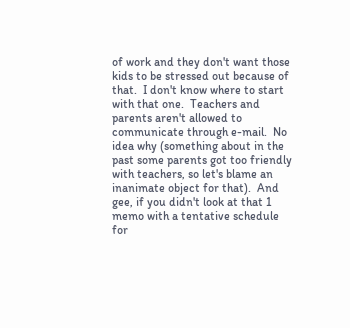of work and they don't want those kids to be stressed out because of that.  I don't know where to start with that one.  Teachers and parents aren't allowed to communicate through e-mail.  No idea why (something about in the past some parents got too friendly with teachers, so let's blame an inanimate object for that).  And gee, if you didn't look at that 1 memo with a tentative schedule for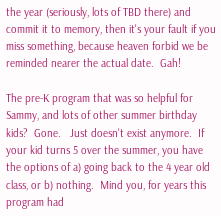the year (seriously, lots of TBD there) and commit it to memory, then it's your fault if you miss something, because heaven forbid we be reminded nearer the actual date.  Gah!

The pre-K program that was so helpful for Sammy, and lots of other summer birthday kids?  Gone.   Just doesn't exist anymore.  If your kid turns 5 over the summer, you have the options of a) going back to the 4 year old class, or b) nothing.  Mind you, for years this program had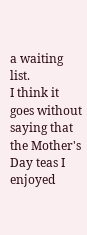a waiting list.
I think it goes without saying that the Mother's Day teas I enjoyed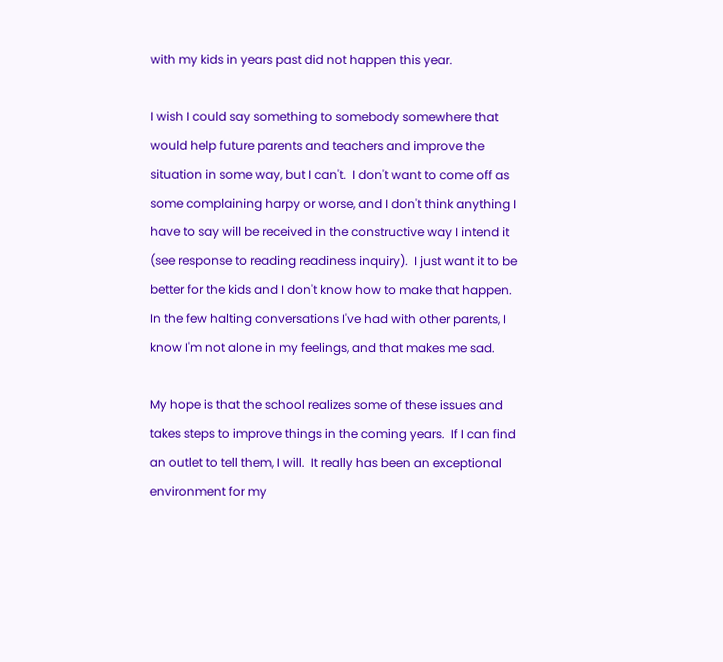with my kids in years past did not happen this year.

I wish I could say something to somebody somewhere that would help future parents and teachers and improve the situation in some way, but I can't.  I don't want to come off as some complaining harpy or worse, and I don't think anything I have to say will be received in the constructive way I intend it (see response to reading readiness inquiry).  I just want it to be better for the kids and I don't know how to make that happen.  In the few halting conversations I've had with other parents, I know I'm not alone in my feelings, and that makes me sad.

My hope is that the school realizes some of these issues and takes steps to improve things in the coming years.  If I can find an outlet to tell them, I will.  It really has been an exceptional environment for my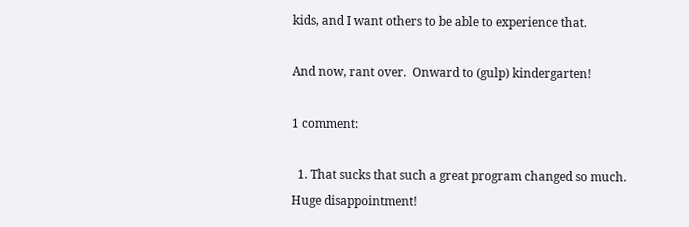kids, and I want others to be able to experience that.

And now, rant over.  Onward to (gulp) kindergarten!

1 comment:

  1. That sucks that such a great program changed so much. Huge disappointment!